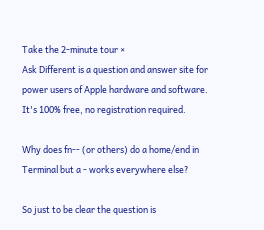Take the 2-minute tour ×
Ask Different is a question and answer site for power users of Apple hardware and software. It's 100% free, no registration required.

Why does fn-- (or others) do a home/end in Terminal but a - works everywhere else?

So just to be clear the question is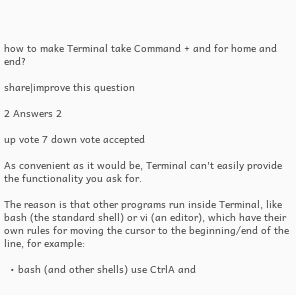how to make Terminal take Command + and for home and end?

share|improve this question

2 Answers 2

up vote 7 down vote accepted

As convenient as it would be, Terminal can't easily provide the functionality you ask for.

The reason is that other programs run inside Terminal, like bash (the standard shell) or vi (an editor), which have their own rules for moving the cursor to the beginning/end of the line, for example:

  • bash (and other shells) use CtrlA and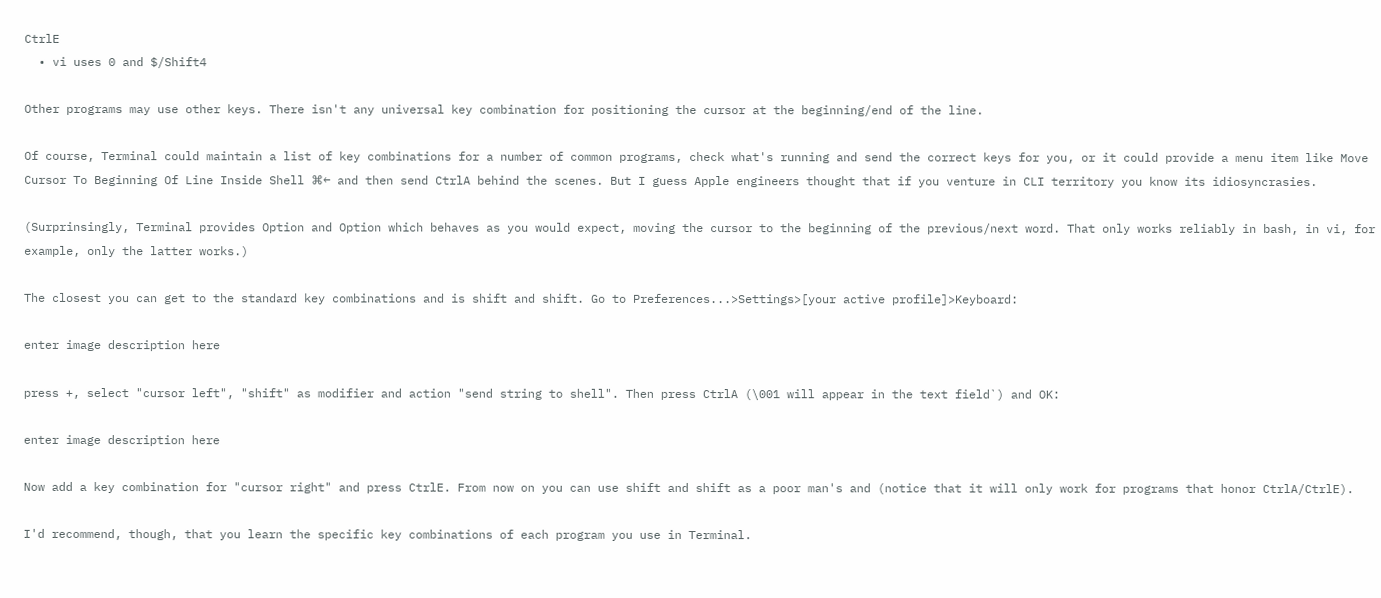CtrlE
  • vi uses 0 and $/Shift4

Other programs may use other keys. There isn't any universal key combination for positioning the cursor at the beginning/end of the line.

Of course, Terminal could maintain a list of key combinations for a number of common programs, check what's running and send the correct keys for you, or it could provide a menu item like Move Cursor To Beginning Of Line Inside Shell ⌘← and then send CtrlA behind the scenes. But I guess Apple engineers thought that if you venture in CLI territory you know its idiosyncrasies.

(Surprinsingly, Terminal provides Option and Option which behaves as you would expect, moving the cursor to the beginning of the previous/next word. That only works reliably in bash, in vi, for example, only the latter works.)

The closest you can get to the standard key combinations and is shift and shift. Go to Preferences...>Settings>[your active profile]>Keyboard:

enter image description here

press +, select "cursor left", "shift" as modifier and action "send string to shell". Then press CtrlA (\001 will appear in the text field`) and OK:

enter image description here

Now add a key combination for "cursor right" and press CtrlE. From now on you can use shift and shift as a poor man's and (notice that it will only work for programs that honor CtrlA/CtrlE).

I'd recommend, though, that you learn the specific key combinations of each program you use in Terminal.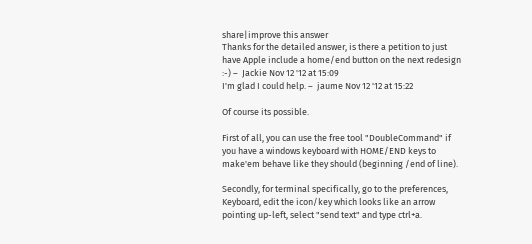share|improve this answer
Thanks for the detailed answer, is there a petition to just have Apple include a home/end button on the next redesign :-) –  Jackie Nov 12 '12 at 15:09
I'm glad I could help. –  jaume Nov 12 '12 at 15:22

Of course its possible.

First of all, you can use the free tool "DoubleCommand" if you have a windows keyboard with HOME/END keys to make'em behave like they should (beginning /end of line).

Secondly, for terminal specifically, go to the preferences, Keyboard, edit the icon/key which looks like an arrow pointing up-left, select "send text" and type ctrl+a.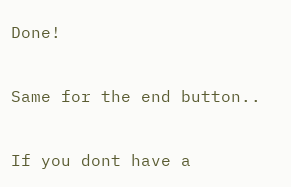Done!

Same for the end button..

If you dont have a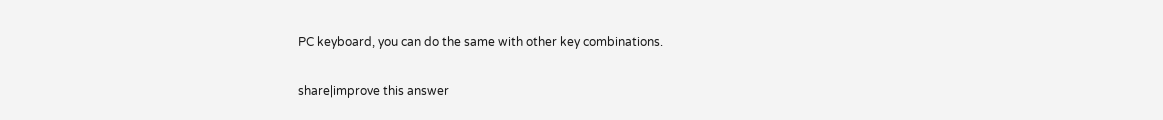PC keyboard, you can do the same with other key combinations.

share|improve this answer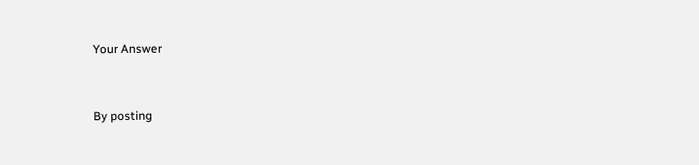Your Answer


By posting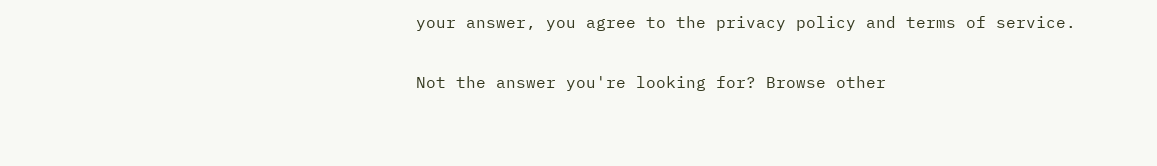your answer, you agree to the privacy policy and terms of service.

Not the answer you're looking for? Browse other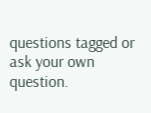questions tagged or ask your own question.